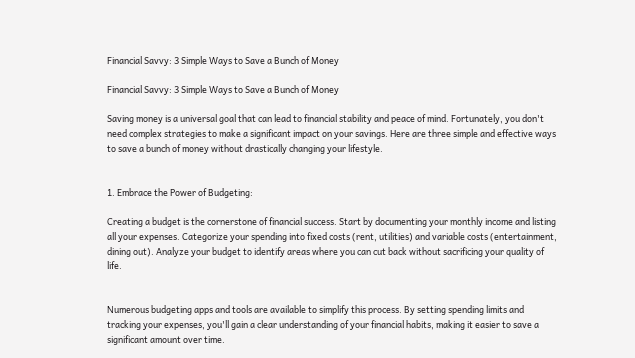Financial Savvy: 3 Simple Ways to Save a Bunch of Money

Financial Savvy: 3 Simple Ways to Save a Bunch of Money

Saving money is a universal goal that can lead to financial stability and peace of mind. Fortunately, you don't need complex strategies to make a significant impact on your savings. Here are three simple and effective ways to save a bunch of money without drastically changing your lifestyle.


1. Embrace the Power of Budgeting:

Creating a budget is the cornerstone of financial success. Start by documenting your monthly income and listing all your expenses. Categorize your spending into fixed costs (rent, utilities) and variable costs (entertainment, dining out). Analyze your budget to identify areas where you can cut back without sacrificing your quality of life.


Numerous budgeting apps and tools are available to simplify this process. By setting spending limits and tracking your expenses, you'll gain a clear understanding of your financial habits, making it easier to save a significant amount over time.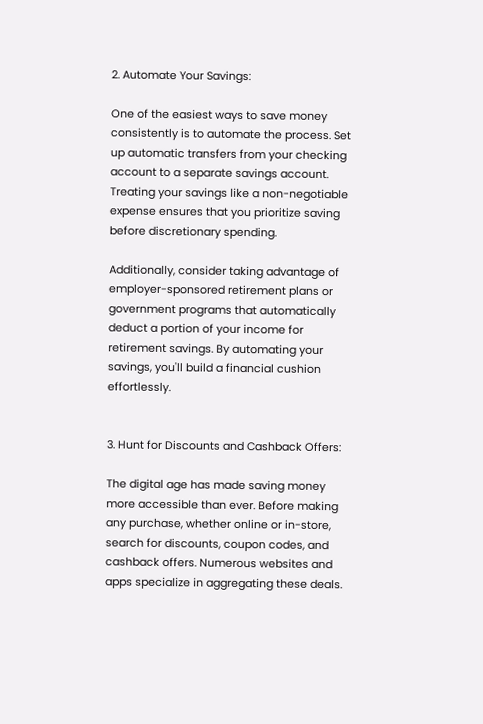2. Automate Your Savings:

One of the easiest ways to save money consistently is to automate the process. Set up automatic transfers from your checking account to a separate savings account. Treating your savings like a non-negotiable expense ensures that you prioritize saving before discretionary spending.

Additionally, consider taking advantage of employer-sponsored retirement plans or government programs that automatically deduct a portion of your income for retirement savings. By automating your savings, you'll build a financial cushion effortlessly.


3. Hunt for Discounts and Cashback Offers:

The digital age has made saving money more accessible than ever. Before making any purchase, whether online or in-store, search for discounts, coupon codes, and cashback offers. Numerous websites and apps specialize in aggregating these deals.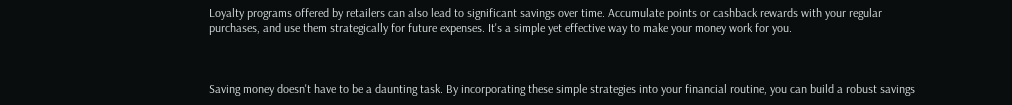Loyalty programs offered by retailers can also lead to significant savings over time. Accumulate points or cashback rewards with your regular purchases, and use them strategically for future expenses. It's a simple yet effective way to make your money work for you.



Saving money doesn't have to be a daunting task. By incorporating these simple strategies into your financial routine, you can build a robust savings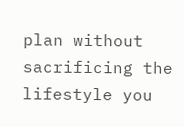plan without sacrificing the lifestyle you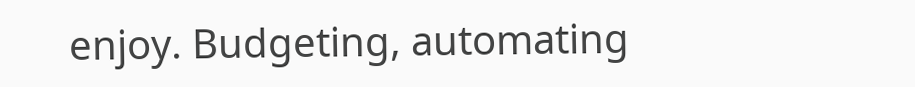enjoy. Budgeting, automating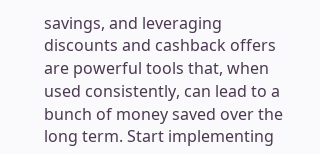savings, and leveraging discounts and cashback offers are powerful tools that, when used consistently, can lead to a bunch of money saved over the long term. Start implementing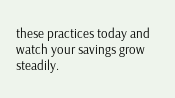these practices today and watch your savings grow steadily.